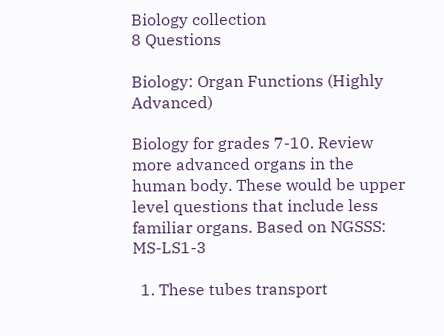Biology collection
8 Questions

Biology: Organ Functions (Highly Advanced)

Biology for grades 7-10. Review more advanced organs in the human body. These would be upper level questions that include less familiar organs. Based on NGSSS: MS-LS1-3

  1. These tubes transport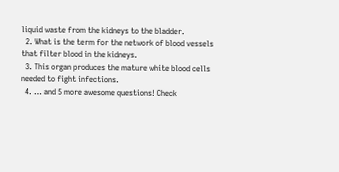liquid waste from the kidneys to the bladder.
  2. What is the term for the network of blood vessels that filter blood in the kidneys.
  3. This organ produces the mature white blood cells needed to fight infections.
  4. … and 5 more awesome questions! Check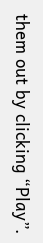them out by clicking “Play”.